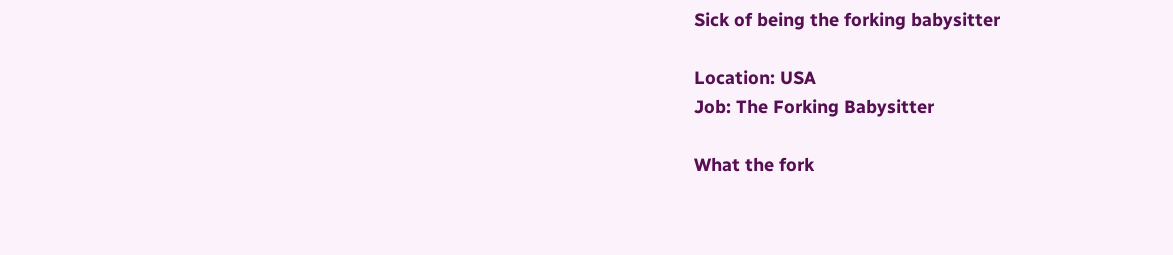Sick of being the forking babysitter

Location: USA
Job: The Forking Babysitter

What the fork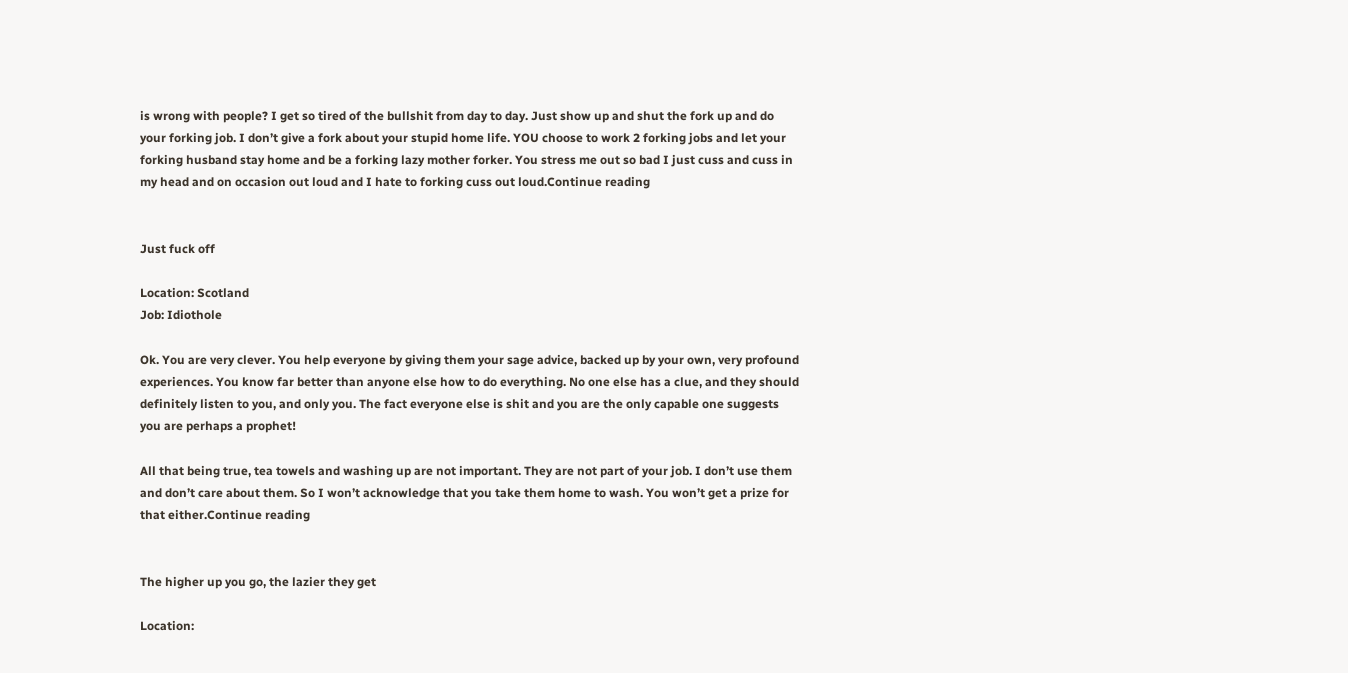is wrong with people? I get so tired of the bullshit from day to day. Just show up and shut the fork up and do your forking job. I don’t give a fork about your stupid home life. YOU choose to work 2 forking jobs and let your forking husband stay home and be a forking lazy mother forker. You stress me out so bad I just cuss and cuss in my head and on occasion out loud and I hate to forking cuss out loud.Continue reading


Just fuck off

Location: Scotland
Job: Idiothole

Ok. You are very clever. You help everyone by giving them your sage advice, backed up by your own, very profound experiences. You know far better than anyone else how to do everything. No one else has a clue, and they should definitely listen to you, and only you. The fact everyone else is shit and you are the only capable one suggests you are perhaps a prophet!

All that being true, tea towels and washing up are not important. They are not part of your job. I don’t use them and don’t care about them. So I won’t acknowledge that you take them home to wash. You won’t get a prize for that either.Continue reading


The higher up you go, the lazier they get

Location: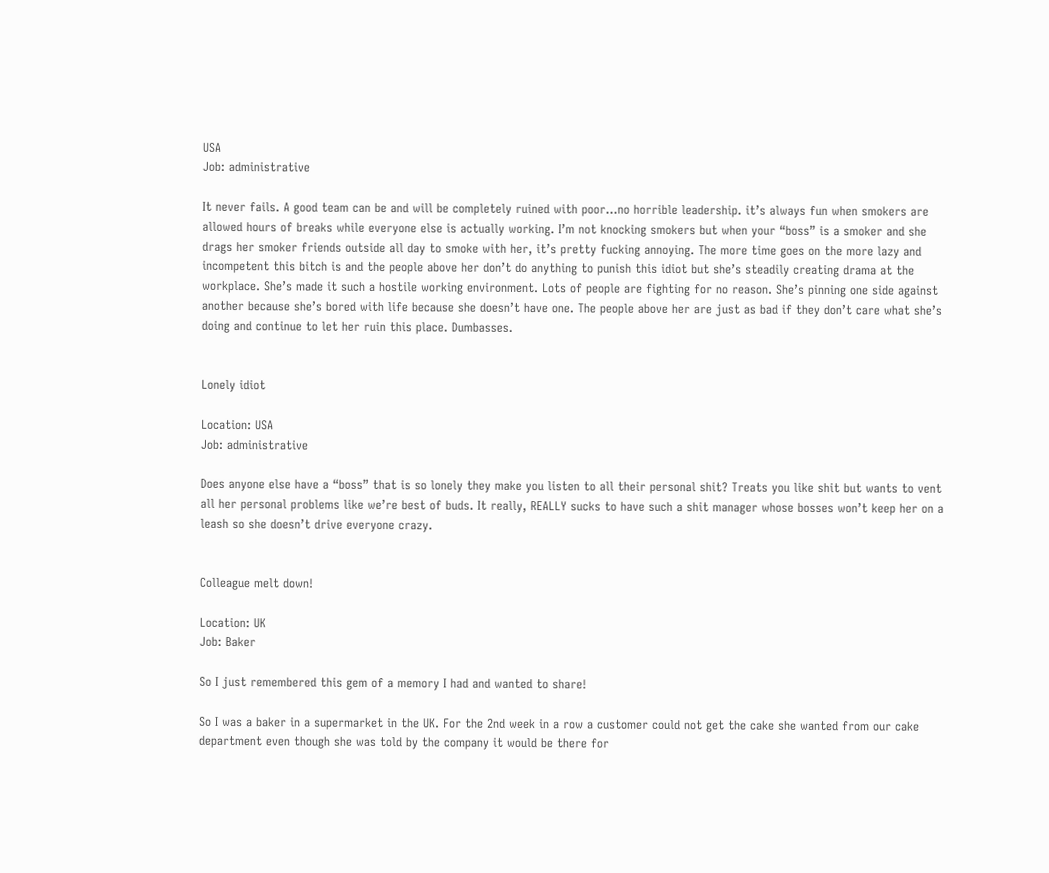USA
Job: administrative

It never fails. A good team can be and will be completely ruined with poor…no horrible leadership. it’s always fun when smokers are allowed hours of breaks while everyone else is actually working. I’m not knocking smokers but when your “boss” is a smoker and she drags her smoker friends outside all day to smoke with her, it’s pretty fucking annoying. The more time goes on the more lazy and incompetent this bitch is and the people above her don’t do anything to punish this idiot but she’s steadily creating drama at the workplace. She’s made it such a hostile working environment. Lots of people are fighting for no reason. She’s pinning one side against another because she’s bored with life because she doesn’t have one. The people above her are just as bad if they don’t care what she’s doing and continue to let her ruin this place. Dumbasses.


Lonely idiot

Location: USA
Job: administrative

Does anyone else have a “boss” that is so lonely they make you listen to all their personal shit? Treats you like shit but wants to vent all her personal problems like we’re best of buds. It really, REALLY sucks to have such a shit manager whose bosses won’t keep her on a leash so she doesn’t drive everyone crazy.


Colleague melt down!

Location: UK
Job: Baker

So I just remembered this gem of a memory I had and wanted to share!

So I was a baker in a supermarket in the UK. For the 2nd week in a row a customer could not get the cake she wanted from our cake department even though she was told by the company it would be there for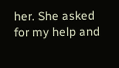her. She asked for my help and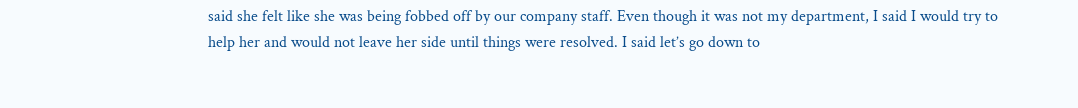said she felt like she was being fobbed off by our company staff. Even though it was not my department, I said I would try to help her and would not leave her side until things were resolved. I said let’s go down to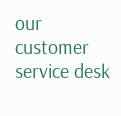our customer service desk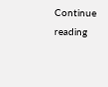Continue reading